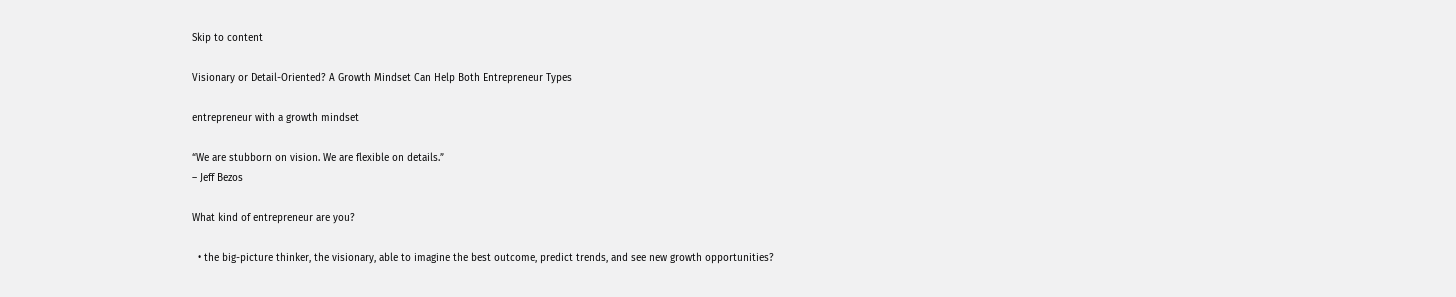Skip to content

Visionary or Detail-Oriented? A Growth Mindset Can Help Both Entrepreneur Types

entrepreneur with a growth mindset

“We are stubborn on vision. We are flexible on details.”
– Jeff Bezos

What kind of entrepreneur are you?

  • the big-picture thinker, the visionary, able to imagine the best outcome, predict trends, and see new growth opportunities?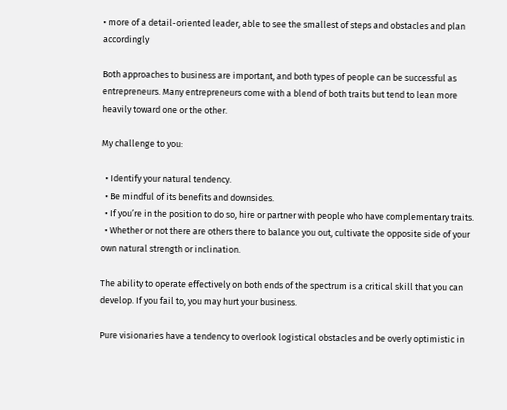• more of a detail-oriented leader, able to see the smallest of steps and obstacles and plan accordingly

Both approaches to business are important, and both types of people can be successful as entrepreneurs. Many entrepreneurs come with a blend of both traits but tend to lean more heavily toward one or the other.

My challenge to you:

  • Identify your natural tendency.
  • Be mindful of its benefits and downsides.
  • If you’re in the position to do so, hire or partner with people who have complementary traits.
  • Whether or not there are others there to balance you out, cultivate the opposite side of your own natural strength or inclination.

The ability to operate effectively on both ends of the spectrum is a critical skill that you can develop. If you fail to, you may hurt your business.

Pure visionaries have a tendency to overlook logistical obstacles and be overly optimistic in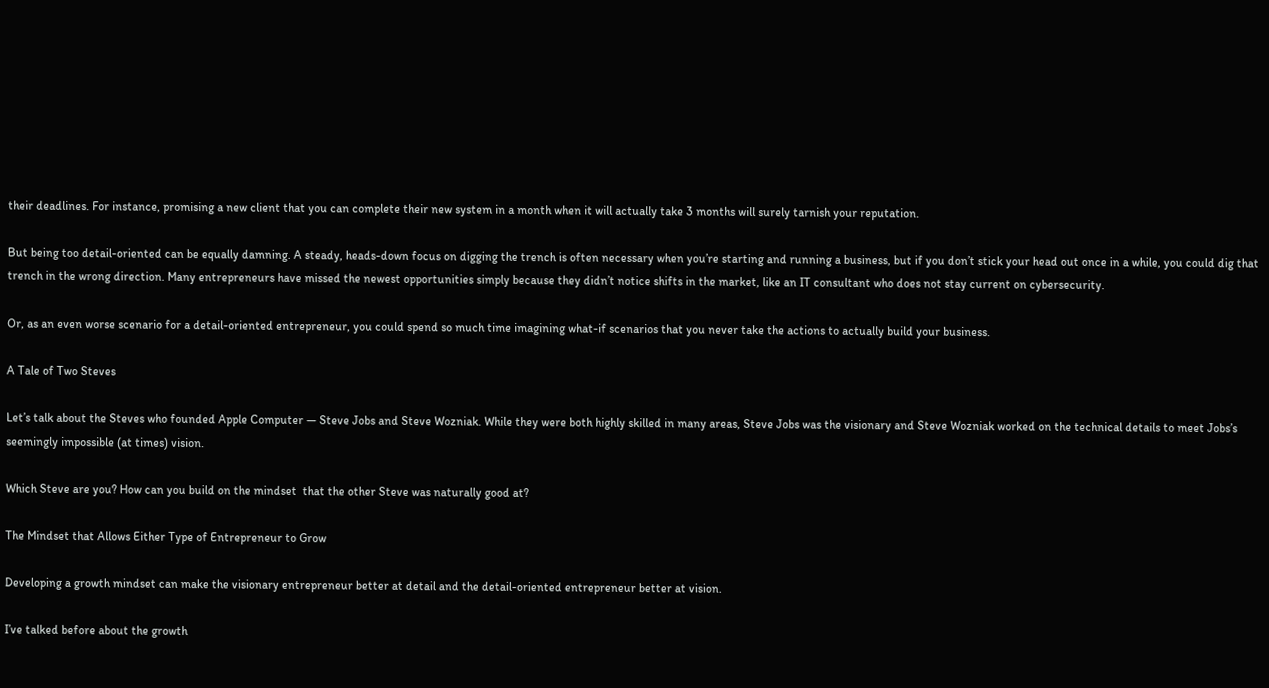their deadlines. For instance, promising a new client that you can complete their new system in a month when it will actually take 3 months will surely tarnish your reputation.

But being too detail-oriented can be equally damning. A steady, heads-down focus on digging the trench is often necessary when you’re starting and running a business, but if you don’t stick your head out once in a while, you could dig that trench in the wrong direction. Many entrepreneurs have missed the newest opportunities simply because they didn’t notice shifts in the market, like an IT consultant who does not stay current on cybersecurity.

Or, as an even worse scenario for a detail-oriented entrepreneur, you could spend so much time imagining what-if scenarios that you never take the actions to actually build your business.

A Tale of Two Steves

Let’s talk about the Steves who founded Apple Computer — Steve Jobs and Steve Wozniak. While they were both highly skilled in many areas, Steve Jobs was the visionary and Steve Wozniak worked on the technical details to meet Jobs’s seemingly impossible (at times) vision.

Which Steve are you? How can you build on the mindset  that the other Steve was naturally good at?

The Mindset that Allows Either Type of Entrepreneur to Grow

Developing a growth mindset can make the visionary entrepreneur better at detail and the detail-oriented entrepreneur better at vision.

I’ve talked before about the growth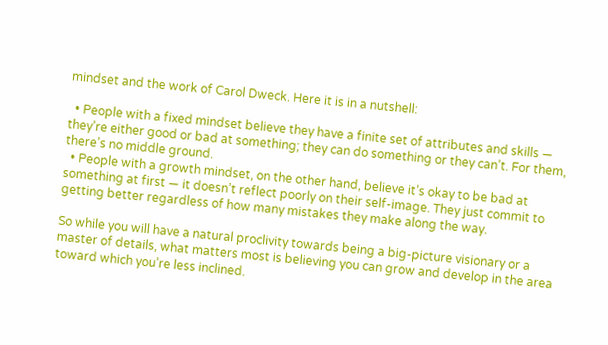mindset and the work of Carol Dweck. Here it is in a nutshell:

  • People with a fixed mindset believe they have a finite set of attributes and skills — they’re either good or bad at something; they can do something or they can’t. For them, there’s no middle ground.
  • People with a growth mindset, on the other hand, believe it’s okay to be bad at something at first — it doesn’t reflect poorly on their self-image. They just commit to getting better regardless of how many mistakes they make along the way.

So while you will have a natural proclivity towards being a big-picture visionary or a master of details, what matters most is believing you can grow and develop in the area toward which you’re less inclined.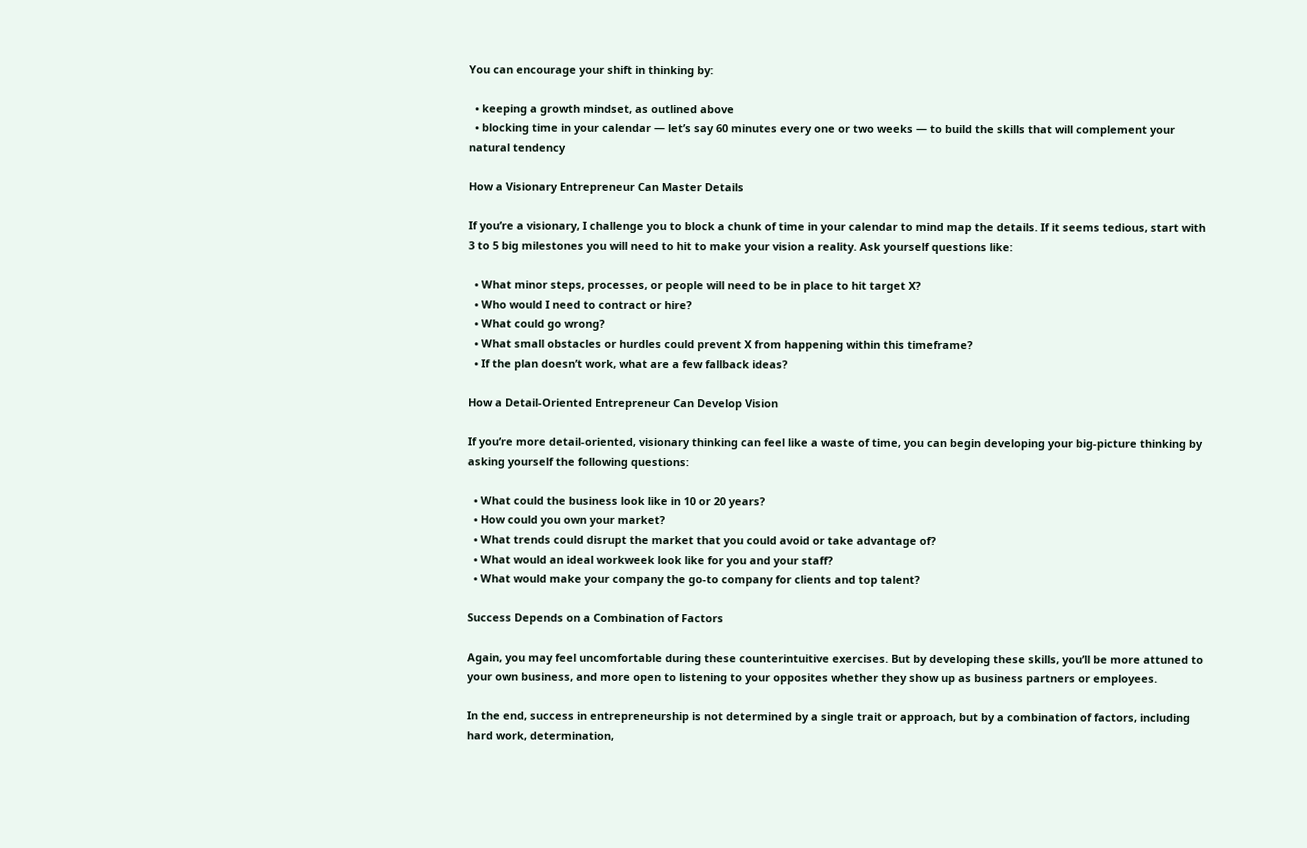You can encourage your shift in thinking by:

  • keeping a growth mindset, as outlined above
  • blocking time in your calendar — let’s say 60 minutes every one or two weeks — to build the skills that will complement your natural tendency

How a Visionary Entrepreneur Can Master Details

If you’re a visionary, I challenge you to block a chunk of time in your calendar to mind map the details. If it seems tedious, start with 3 to 5 big milestones you will need to hit to make your vision a reality. Ask yourself questions like:

  • What minor steps, processes, or people will need to be in place to hit target X?
  • Who would I need to contract or hire?
  • What could go wrong?
  • What small obstacles or hurdles could prevent X from happening within this timeframe?
  • If the plan doesn’t work, what are a few fallback ideas?

How a Detail-Oriented Entrepreneur Can Develop Vision

If you’re more detail-oriented, visionary thinking can feel like a waste of time, you can begin developing your big-picture thinking by asking yourself the following questions:

  • What could the business look like in 10 or 20 years?
  • How could you own your market?
  • What trends could disrupt the market that you could avoid or take advantage of?
  • What would an ideal workweek look like for you and your staff?
  • What would make your company the go-to company for clients and top talent?

Success Depends on a Combination of Factors

Again, you may feel uncomfortable during these counterintuitive exercises. But by developing these skills, you’ll be more attuned to your own business, and more open to listening to your opposites whether they show up as business partners or employees.

In the end, success in entrepreneurship is not determined by a single trait or approach, but by a combination of factors, including hard work, determination,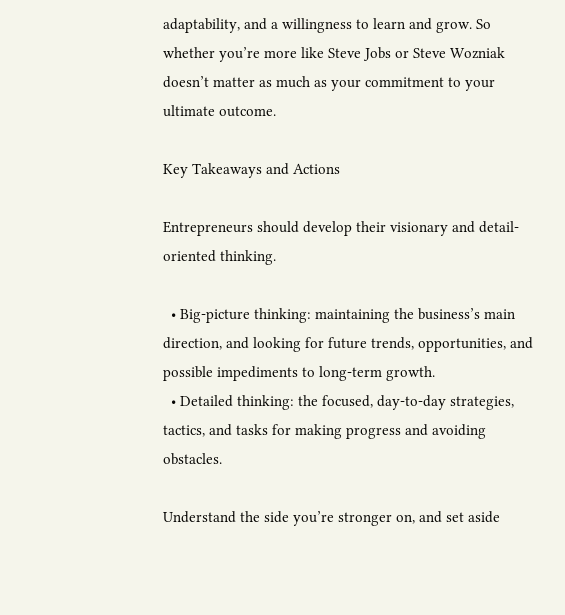adaptability, and a willingness to learn and grow. So whether you’re more like Steve Jobs or Steve Wozniak doesn’t matter as much as your commitment to your ultimate outcome.

Key Takeaways and Actions

Entrepreneurs should develop their visionary and detail-oriented thinking.

  • Big-picture thinking: maintaining the business’s main direction, and looking for future trends, opportunities, and possible impediments to long-term growth.
  • Detailed thinking: the focused, day-to-day strategies, tactics, and tasks for making progress and avoiding obstacles.

Understand the side you’re stronger on, and set aside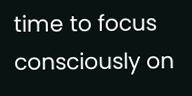time to focus consciously on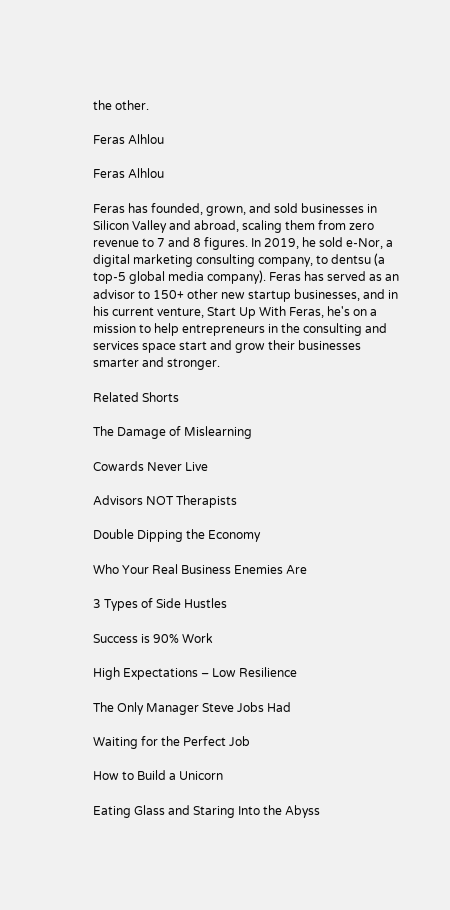the other.

Feras Alhlou

Feras Alhlou

Feras has founded, grown, and sold businesses in Silicon Valley and abroad, scaling them from zero revenue to 7 and 8 figures. In 2019, he sold e-Nor, a digital marketing consulting company, to dentsu (a top-5 global media company). Feras has served as an advisor to 150+ other new startup businesses, and in his current venture, Start Up With Feras, he's on a mission to help entrepreneurs in the consulting and services space start and grow their businesses smarter and stronger.

Related Shorts

The Damage of Mislearning

Cowards Never Live

Advisors NOT Therapists

Double Dipping the Economy

Who Your Real Business Enemies Are

3 Types of Side Hustles

Success is 90% Work

High Expectations – Low Resilience

The Only Manager Steve Jobs Had

Waiting for the Perfect Job

How to Build a Unicorn

Eating Glass and Staring Into the Abyss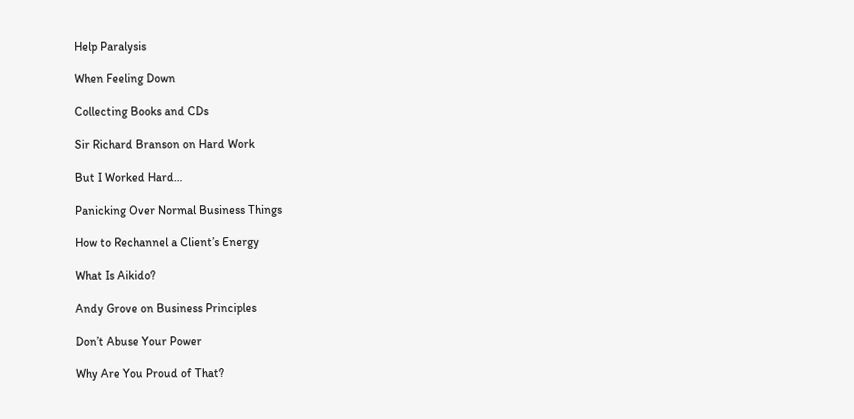Help Paralysis

When Feeling Down

Collecting Books and CDs

Sir Richard Branson on Hard Work

But I Worked Hard…

Panicking Over Normal Business Things

How to Rechannel a Client’s Energy

What Is Aikido?

Andy Grove on Business Principles

Don’t Abuse Your Power

Why Are You Proud of That?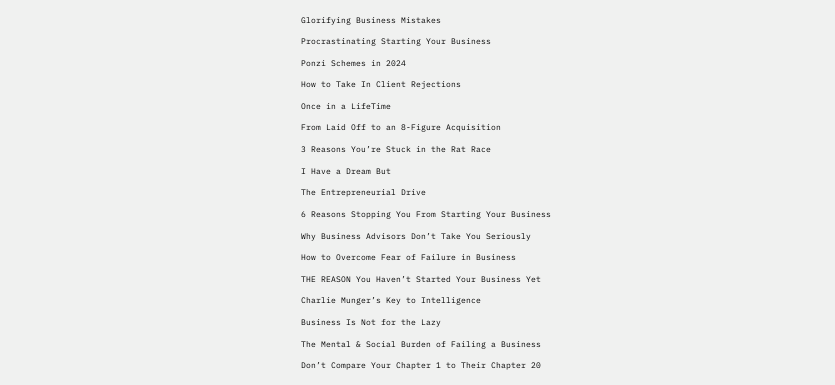Glorifying Business Mistakes

Procrastinating Starting Your Business

Ponzi Schemes in 2024

How to Take In Client Rejections

Once in a LifeTime

From Laid Off to an 8-Figure Acquisition

3 Reasons You’re Stuck in the Rat Race

I Have a Dream But

The Entrepreneurial Drive

6 Reasons Stopping You From Starting Your Business

Why Business Advisors Don’t Take You Seriously

How to Overcome Fear of Failure in Business

THE REASON You Haven’t Started Your Business Yet

Charlie Munger’s Key to Intelligence

Business Is Not for the Lazy

The Mental & Social Burden of Failing a Business

Don’t Compare Your Chapter 1 to Their Chapter 20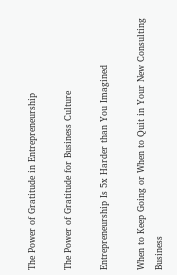The Power of Gratitude in Entrepreneurship

The Power of Gratitude for Business Culture

Entrepreneurship Is 5x Harder than You Imagined

When to Keep Going or When to Quit in Your New Consulting Business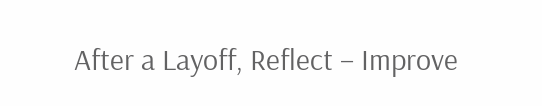After a Layoff, Reflect – Improve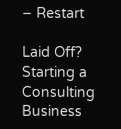– Restart

Laid Off? Starting a Consulting Business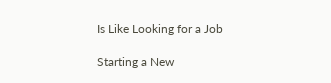Is Like Looking for a Job

Starting a New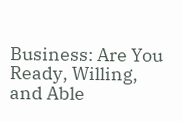Business: Are You Ready, Willing, and Able